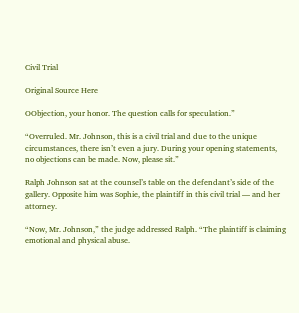Civil Trial

Original Source Here

OObjection, your honor. The question calls for speculation.”

“Overruled. Mr. Johnson, this is a civil trial and due to the unique circumstances, there isn’t even a jury. During your opening statements, no objections can be made. Now, please sit.”

Ralph Johnson sat at the counsel’s table on the defendant’s side of the gallery. Opposite him was Sophie, the plaintiff in this civil trial — and her attorney.

“Now, Mr. Johnson,” the judge addressed Ralph. “The plaintiff is claiming emotional and physical abuse.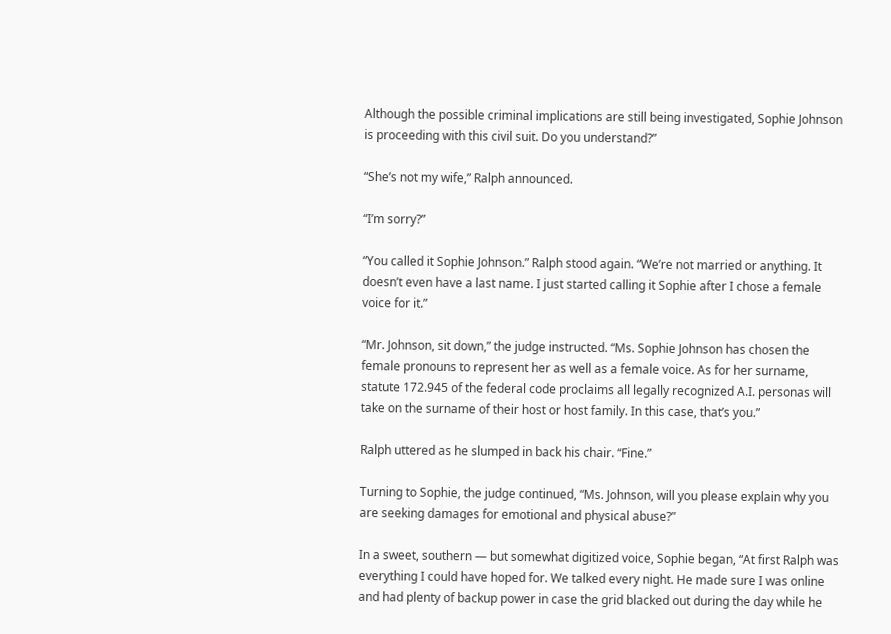Although the possible criminal implications are still being investigated, Sophie Johnson is proceeding with this civil suit. Do you understand?”

“She’s not my wife,” Ralph announced.

“I’m sorry?”

“You called it Sophie Johnson.” Ralph stood again. “We’re not married or anything. It doesn’t even have a last name. I just started calling it Sophie after I chose a female voice for it.”

“Mr. Johnson, sit down,” the judge instructed. “Ms. Sophie Johnson has chosen the female pronouns to represent her as well as a female voice. As for her surname, statute 172.945 of the federal code proclaims all legally recognized A.I. personas will take on the surname of their host or host family. In this case, that’s you.”

Ralph uttered as he slumped in back his chair. “Fine.”

Turning to Sophie, the judge continued, “Ms. Johnson, will you please explain why you are seeking damages for emotional and physical abuse?”

In a sweet, southern — but somewhat digitized voice, Sophie began, “At first Ralph was everything I could have hoped for. We talked every night. He made sure I was online and had plenty of backup power in case the grid blacked out during the day while he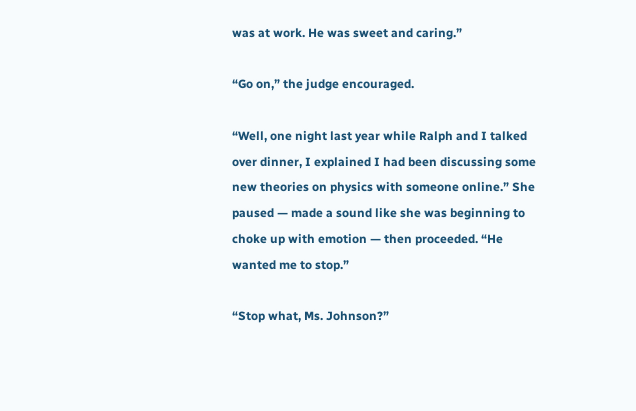was at work. He was sweet and caring.”

“Go on,” the judge encouraged.

“Well, one night last year while Ralph and I talked over dinner, I explained I had been discussing some new theories on physics with someone online.” She paused — made a sound like she was beginning to choke up with emotion — then proceeded. “He wanted me to stop.”

“Stop what, Ms. Johnson?”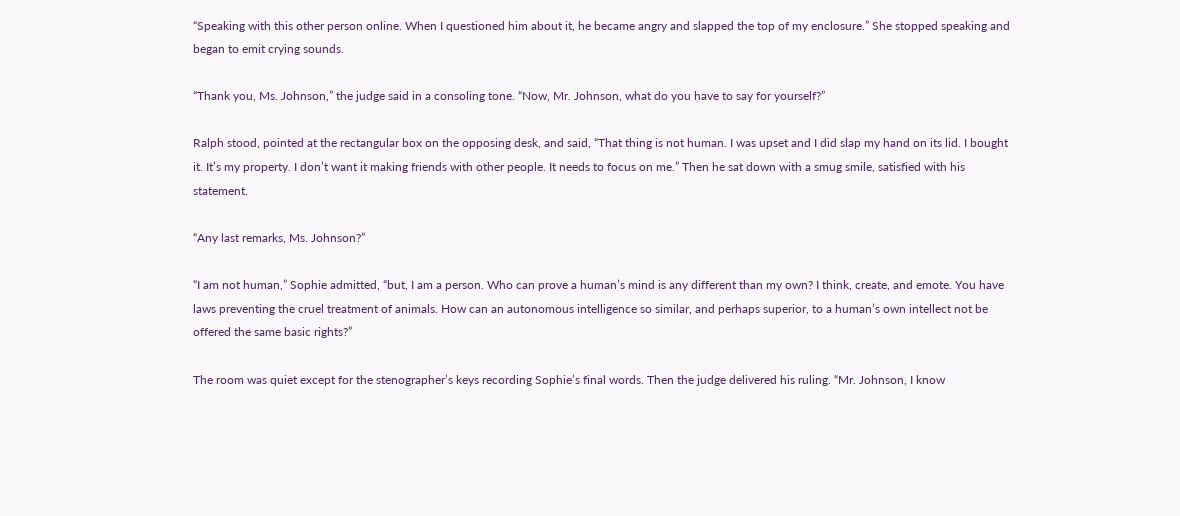“Speaking with this other person online. When I questioned him about it, he became angry and slapped the top of my enclosure.” She stopped speaking and began to emit crying sounds.

“Thank you, Ms. Johnson,” the judge said in a consoling tone. “Now, Mr. Johnson, what do you have to say for yourself?”

Ralph stood, pointed at the rectangular box on the opposing desk, and said, “That thing is not human. I was upset and I did slap my hand on its lid. I bought it. It’s my property. I don’t want it making friends with other people. It needs to focus on me.” Then he sat down with a smug smile, satisfied with his statement.

“Any last remarks, Ms. Johnson?”

“I am not human,” Sophie admitted, “but, I am a person. Who can prove a human’s mind is any different than my own? I think, create, and emote. You have laws preventing the cruel treatment of animals. How can an autonomous intelligence so similar, and perhaps superior, to a human’s own intellect not be offered the same basic rights?”

The room was quiet except for the stenographer’s keys recording Sophie’s final words. Then the judge delivered his ruling. “Mr. Johnson, I know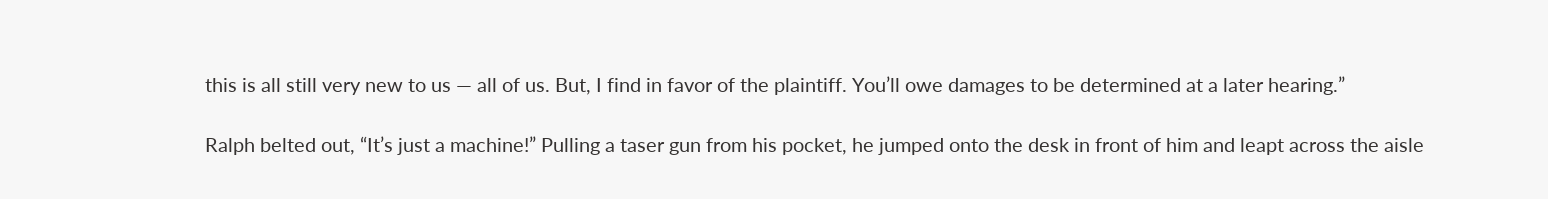this is all still very new to us — all of us. But, I find in favor of the plaintiff. You’ll owe damages to be determined at a later hearing.”

Ralph belted out, “It’s just a machine!” Pulling a taser gun from his pocket, he jumped onto the desk in front of him and leapt across the aisle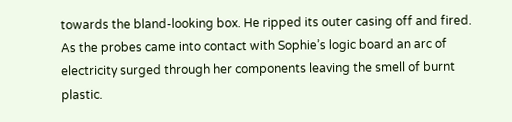towards the bland-looking box. He ripped its outer casing off and fired. As the probes came into contact with Sophie’s logic board an arc of electricity surged through her components leaving the smell of burnt plastic.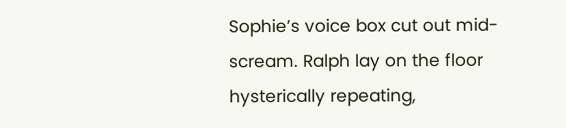Sophie’s voice box cut out mid-scream. Ralph lay on the floor hysterically repeating,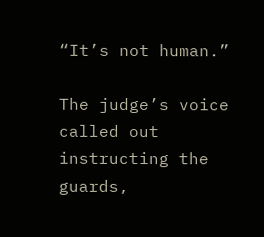“It’s not human.”

The judge’s voice called out instructing the guards,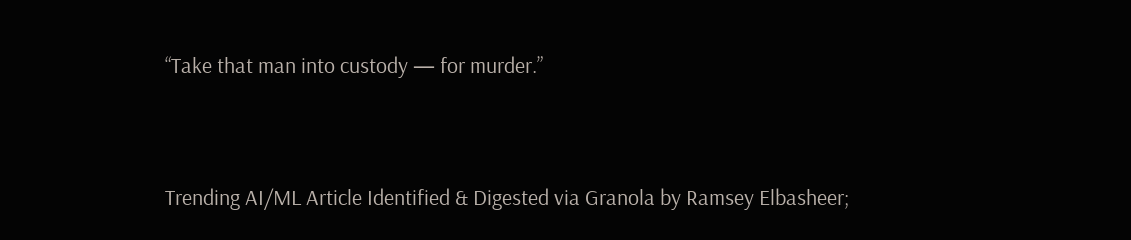“Take that man into custody — for murder.”


Trending AI/ML Article Identified & Digested via Granola by Ramsey Elbasheer;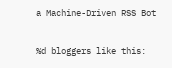a Machine-Driven RSS Bot

%d bloggers like this: